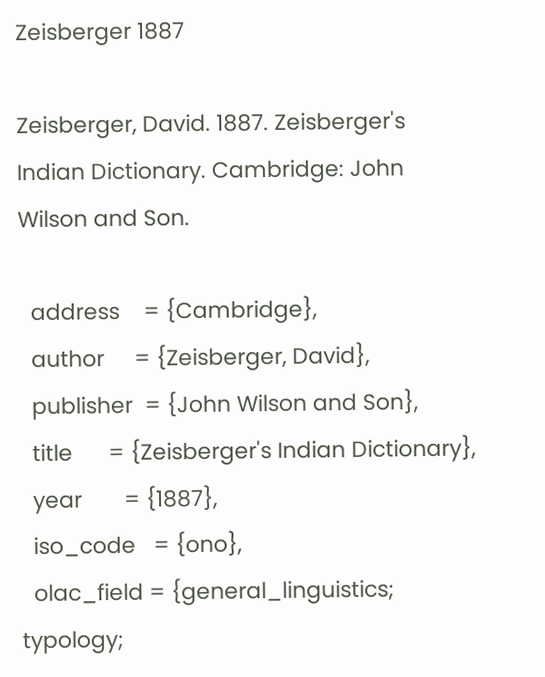Zeisberger 1887

Zeisberger, David. 1887. Zeisberger's Indian Dictionary. Cambridge: John Wilson and Son.

  address    = {Cambridge},
  author     = {Zeisberger, David},
  publisher  = {John Wilson and Son},
  title      = {Zeisberger's Indian Dictionary},
  year       = {1887},
  iso_code   = {ono},
  olac_field = {general_linguistics; typology;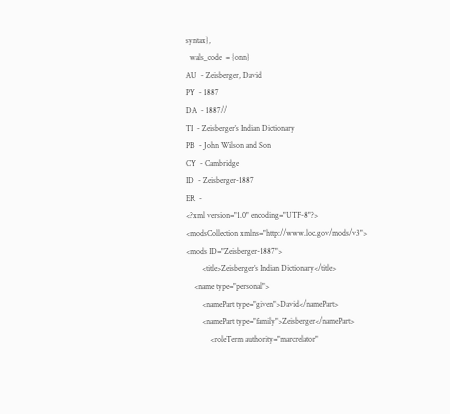syntax},
  wals_code  = {onn}
AU  - Zeisberger, David
PY  - 1887
DA  - 1887//
TI  - Zeisberger’s Indian Dictionary
PB  - John Wilson and Son
CY  - Cambridge
ID  - Zeisberger-1887
ER  -
<?xml version="1.0" encoding="UTF-8"?>
<modsCollection xmlns="http://www.loc.gov/mods/v3">
<mods ID="Zeisberger-1887">
        <title>Zeisberger’s Indian Dictionary</title>
    <name type="personal">
        <namePart type="given">David</namePart>
        <namePart type="family">Zeisberger</namePart>
            <roleTerm authority="marcrelator"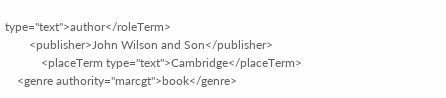type="text">author</roleTerm>
        <publisher>John Wilson and Son</publisher>
            <placeTerm type="text">Cambridge</placeTerm>
    <genre authority="marcgt">book</genre>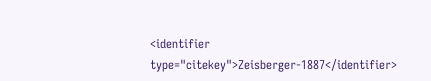<identifier type="citekey">Zeisberger-1887</identifier>